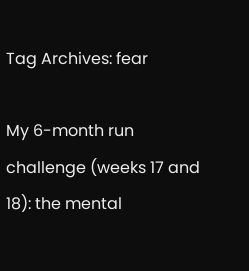Tag Archives: fear

My 6-month run challenge (weeks 17 and 18): the mental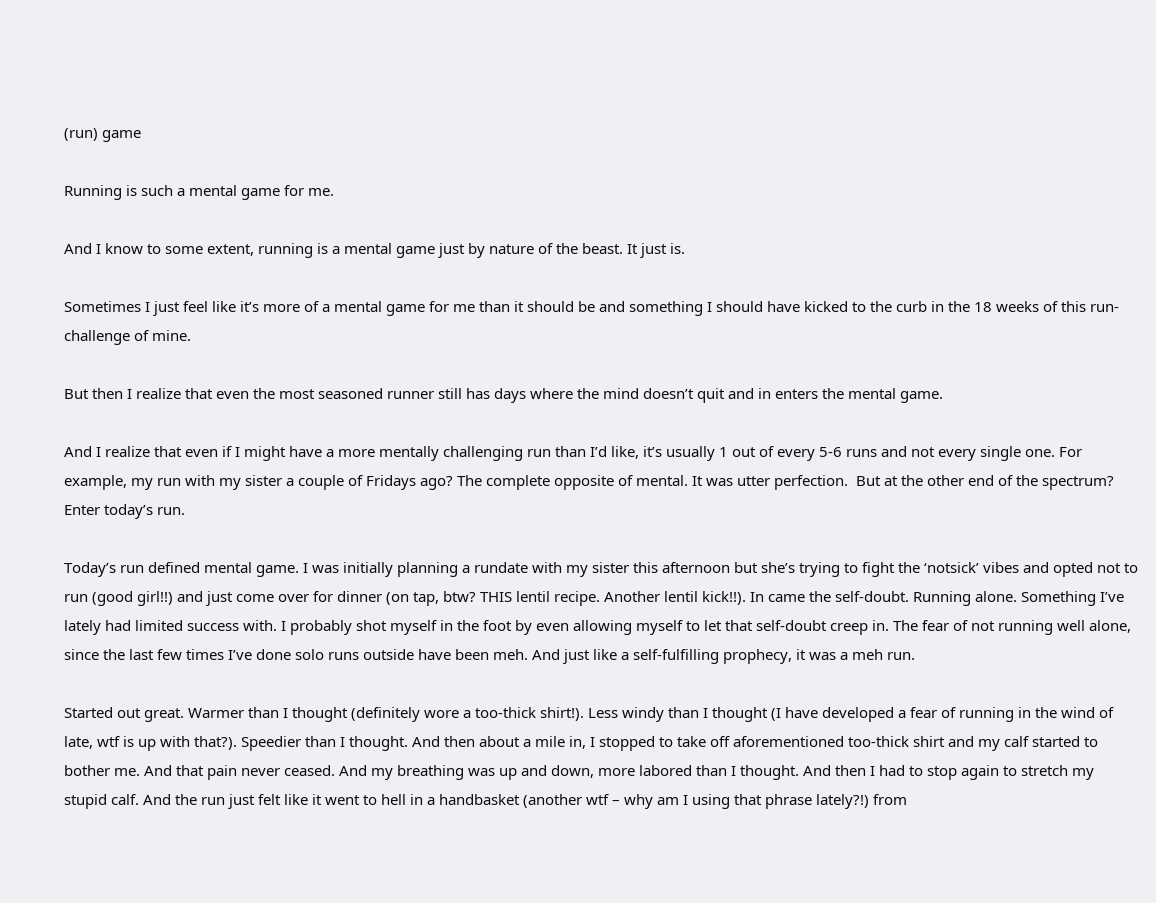(run) game

Running is such a mental game for me.

And I know to some extent, running is a mental game just by nature of the beast. It just is.

Sometimes I just feel like it’s more of a mental game for me than it should be and something I should have kicked to the curb in the 18 weeks of this run-challenge of mine.

But then I realize that even the most seasoned runner still has days where the mind doesn’t quit and in enters the mental game.

And I realize that even if I might have a more mentally challenging run than I’d like, it’s usually 1 out of every 5-6 runs and not every single one. For example, my run with my sister a couple of Fridays ago? The complete opposite of mental. It was utter perfection.  But at the other end of the spectrum? Enter today’s run.

Today’s run defined mental game. I was initially planning a rundate with my sister this afternoon but she’s trying to fight the ‘notsick’ vibes and opted not to run (good girl!!) and just come over for dinner (on tap, btw? THIS lentil recipe. Another lentil kick!!). In came the self-doubt. Running alone. Something I’ve lately had limited success with. I probably shot myself in the foot by even allowing myself to let that self-doubt creep in. The fear of not running well alone, since the last few times I’ve done solo runs outside have been meh. And just like a self-fulfilling prophecy, it was a meh run.

Started out great. Warmer than I thought (definitely wore a too-thick shirt!). Less windy than I thought (I have developed a fear of running in the wind of late, wtf is up with that?). Speedier than I thought. And then about a mile in, I stopped to take off aforementioned too-thick shirt and my calf started to bother me. And that pain never ceased. And my breathing was up and down, more labored than I thought. And then I had to stop again to stretch my stupid calf. And the run just felt like it went to hell in a handbasket (another wtf – why am I using that phrase lately?!) from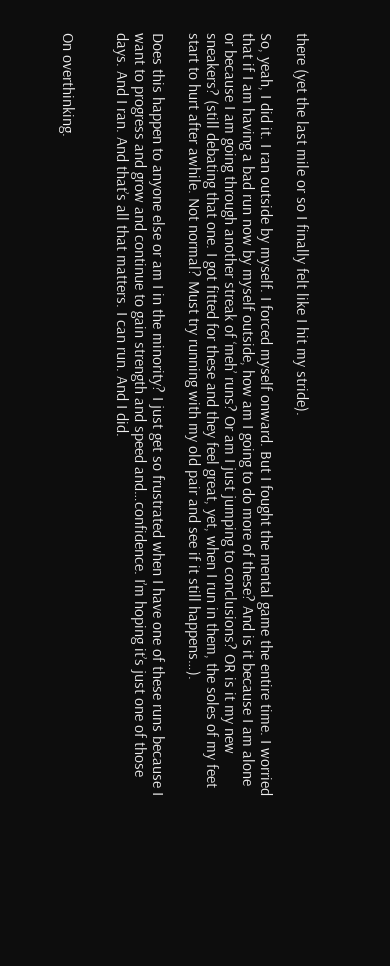there (yet the last mile or so I finally felt like I hit my stride).

So, yeah, I did it. I ran outside by myself. I forced myself onward. But I fought the mental game the entire time. I worried that if I am having a bad run now by myself outside, how am I going to do more of these? And is it because I am alone or because I am going through another streak of ‘meh’ runs? Or am I just jumping to conclusions? OR is it my new sneakers? (still debating that one. I got fitted for these and they feel great, yet, when I run in them, the soles of my feet start to hurt after awhile. Not normal? Must try running with my old pair and see if it still happens…).

Does this happen to anyone else or am I in the minority? I just get so frustrated when I have one of these runs because I want to progress and grow and continue to gain strength and speed and…confidence. I’m hoping it’s just one of those days. And I ran. And that’s all that matters. I can run. And I did.


On overthinking.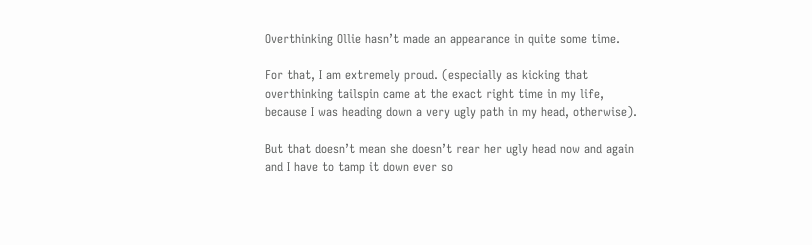Overthinking Ollie hasn’t made an appearance in quite some time.

For that, I am extremely proud. (especially as kicking that overthinking tailspin came at the exact right time in my life, because I was heading down a very ugly path in my head, otherwise).

But that doesn’t mean she doesn’t rear her ugly head now and again and I have to tamp it down ever so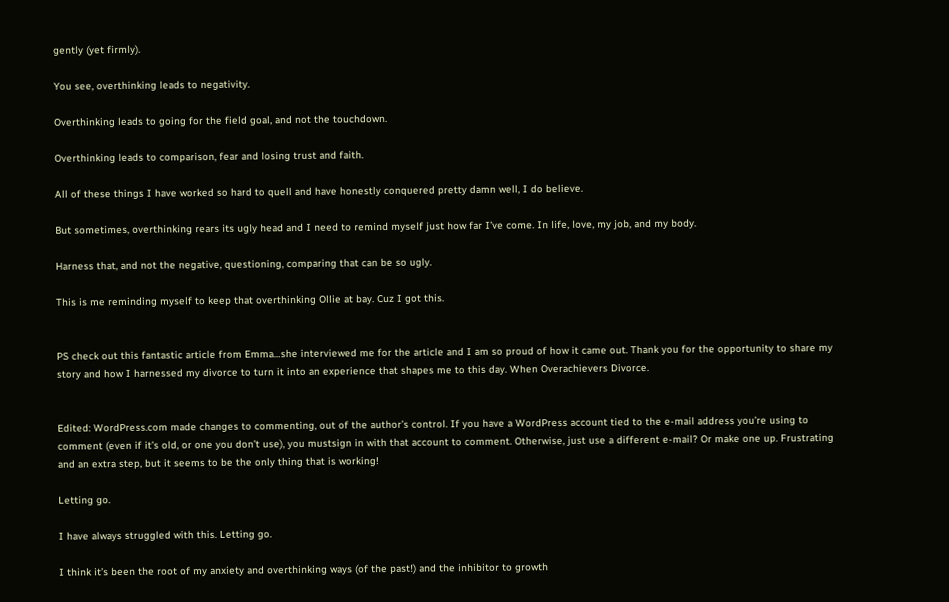gently (yet firmly).

You see, overthinking leads to negativity.

Overthinking leads to going for the field goal, and not the touchdown.

Overthinking leads to comparison, fear and losing trust and faith.

All of these things I have worked so hard to quell and have honestly conquered pretty damn well, I do believe.

But sometimes, overthinking rears its ugly head and I need to remind myself just how far I’ve come. In life, love, my job, and my body.

Harness that, and not the negative, questioning, comparing that can be so ugly.

This is me reminding myself to keep that overthinking Ollie at bay. Cuz I got this.


PS check out this fantastic article from Emma…she interviewed me for the article and I am so proud of how it came out. Thank you for the opportunity to share my story and how I harnessed my divorce to turn it into an experience that shapes me to this day. When Overachievers Divorce.


Edited: WordPress.com made changes to commenting, out of the author’s control. If you have a WordPress account tied to the e-mail address you’re using to comment (even if it’s old, or one you don’t use), you mustsign in with that account to comment. Otherwise, just use a different e-mail? Or make one up. Frustrating and an extra step, but it seems to be the only thing that is working!

Letting go.

I have always struggled with this. Letting go.

I think it’s been the root of my anxiety and overthinking ways (of the past!) and the inhibitor to growth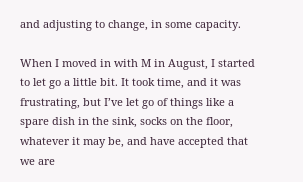and adjusting to change, in some capacity.

When I moved in with M in August, I started to let go a little bit. It took time, and it was frustrating, but I’ve let go of things like a spare dish in the sink, socks on the floor, whatever it may be, and have accepted that we are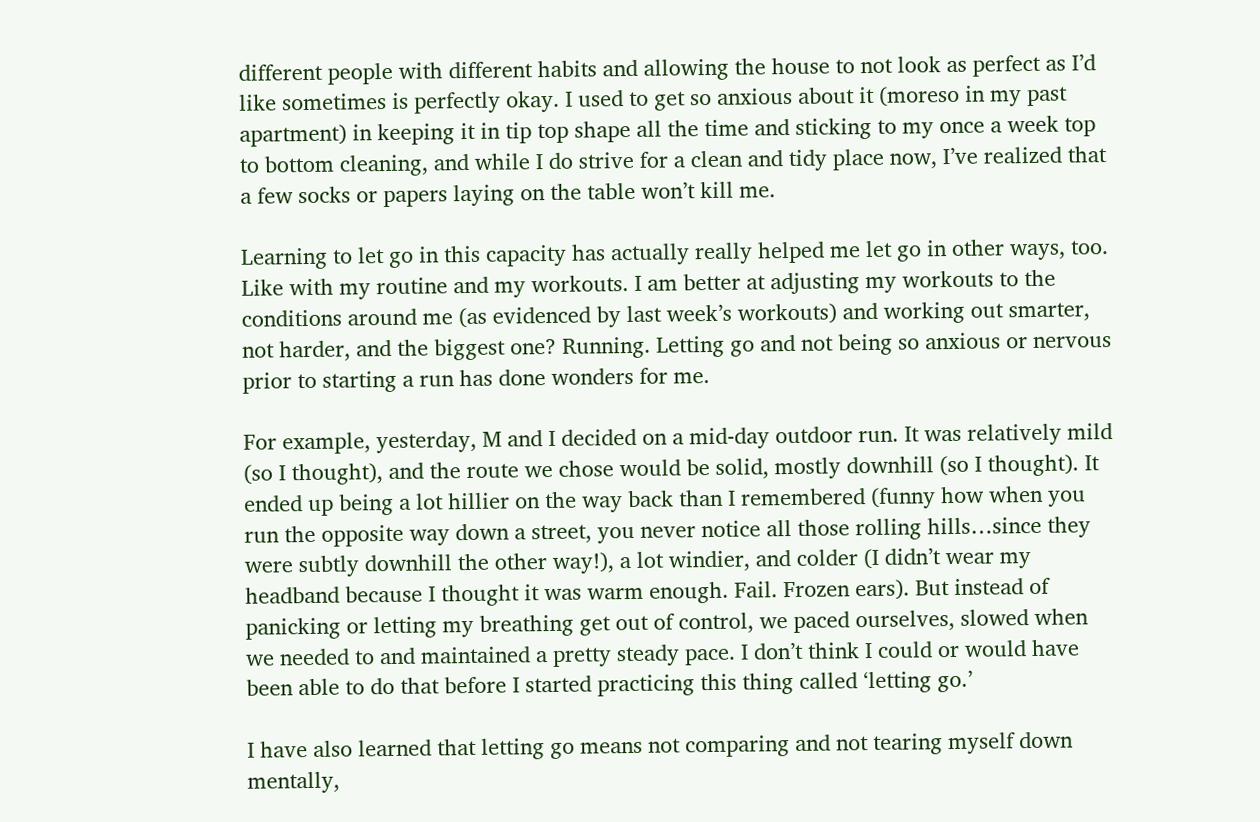different people with different habits and allowing the house to not look as perfect as I’d like sometimes is perfectly okay. I used to get so anxious about it (moreso in my past apartment) in keeping it in tip top shape all the time and sticking to my once a week top to bottom cleaning, and while I do strive for a clean and tidy place now, I’ve realized that a few socks or papers laying on the table won’t kill me.

Learning to let go in this capacity has actually really helped me let go in other ways, too. Like with my routine and my workouts. I am better at adjusting my workouts to the conditions around me (as evidenced by last week’s workouts) and working out smarter, not harder, and the biggest one? Running. Letting go and not being so anxious or nervous prior to starting a run has done wonders for me.

For example, yesterday, M and I decided on a mid-day outdoor run. It was relatively mild (so I thought), and the route we chose would be solid, mostly downhill (so I thought). It ended up being a lot hillier on the way back than I remembered (funny how when you run the opposite way down a street, you never notice all those rolling hills…since they were subtly downhill the other way!), a lot windier, and colder (I didn’t wear my headband because I thought it was warm enough. Fail. Frozen ears). But instead of panicking or letting my breathing get out of control, we paced ourselves, slowed when we needed to and maintained a pretty steady pace. I don’t think I could or would have been able to do that before I started practicing this thing called ‘letting go.’

I have also learned that letting go means not comparing and not tearing myself down mentally,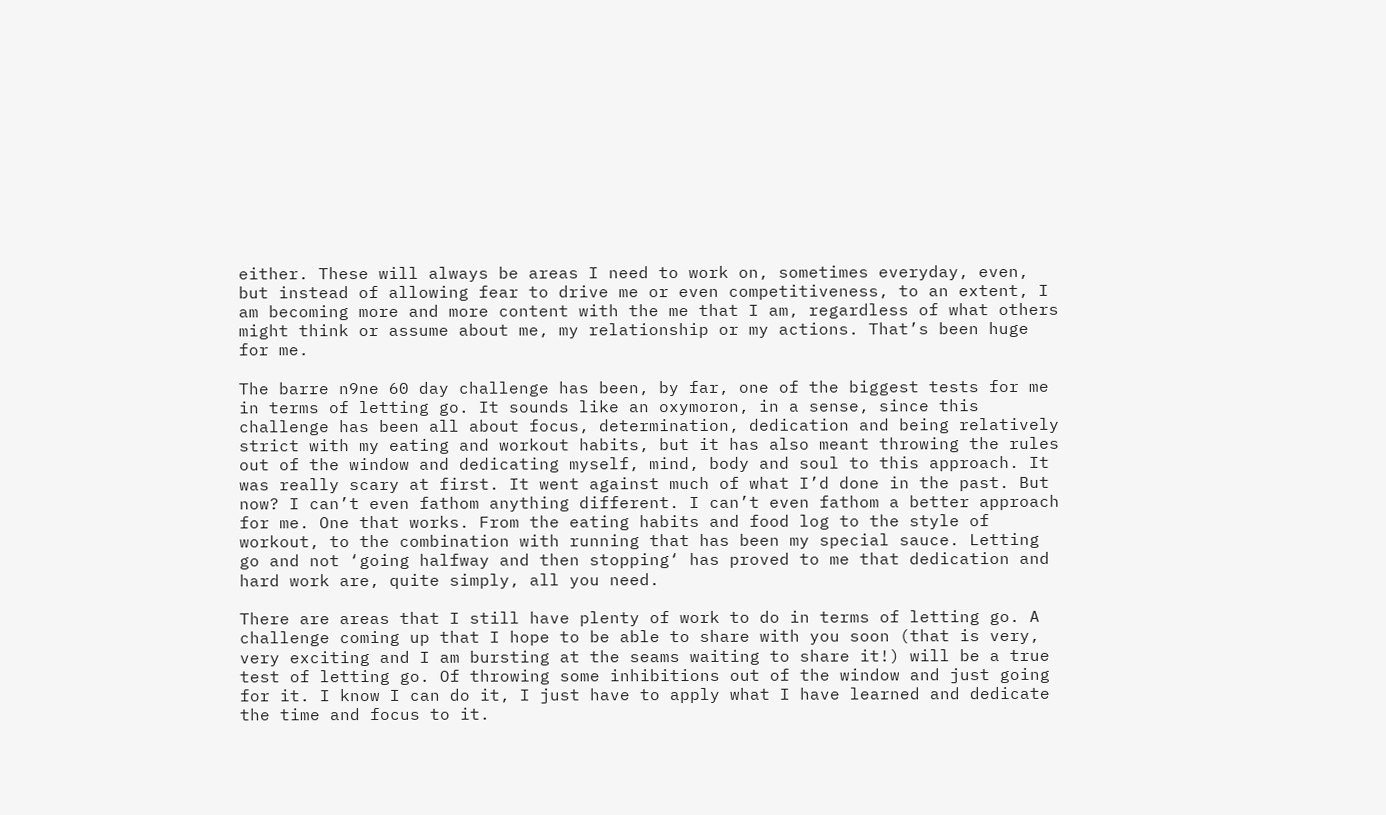either. These will always be areas I need to work on, sometimes everyday, even, but instead of allowing fear to drive me or even competitiveness, to an extent, I am becoming more and more content with the me that I am, regardless of what others might think or assume about me, my relationship or my actions. That’s been huge for me.

The barre n9ne 60 day challenge has been, by far, one of the biggest tests for me in terms of letting go. It sounds like an oxymoron, in a sense, since this challenge has been all about focus, determination, dedication and being relatively strict with my eating and workout habits, but it has also meant throwing the rules out of the window and dedicating myself, mind, body and soul to this approach. It was really scary at first. It went against much of what I’d done in the past. But now? I can’t even fathom anything different. I can’t even fathom a better approach for me. One that works. From the eating habits and food log to the style of workout, to the combination with running that has been my special sauce. Letting go and not ‘going halfway and then stopping‘ has proved to me that dedication and hard work are, quite simply, all you need.

There are areas that I still have plenty of work to do in terms of letting go. A challenge coming up that I hope to be able to share with you soon (that is very, very exciting and I am bursting at the seams waiting to share it!) will be a true test of letting go. Of throwing some inhibitions out of the window and just going for it. I know I can do it, I just have to apply what I have learned and dedicate the time and focus to it.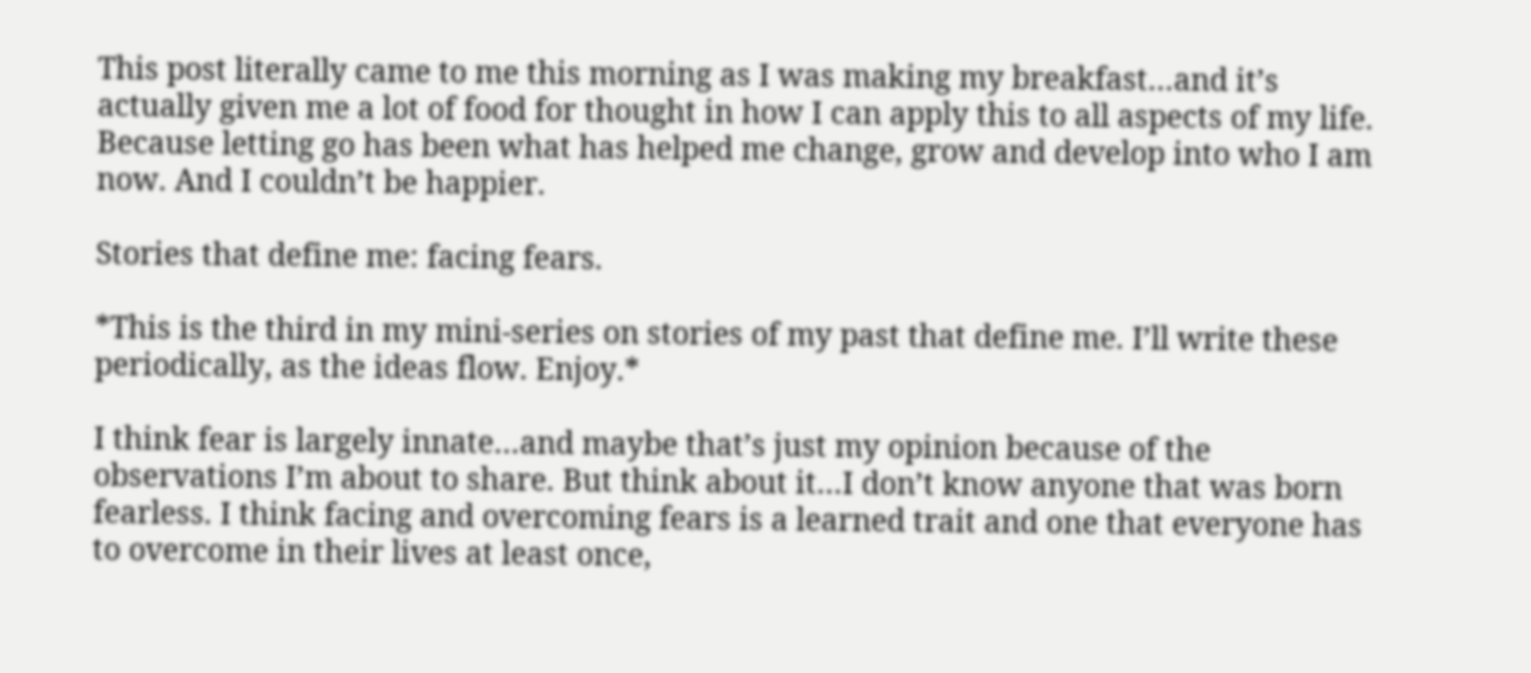This post literally came to me this morning as I was making my breakfast…and it’s actually given me a lot of food for thought in how I can apply this to all aspects of my life. Because letting go has been what has helped me change, grow and develop into who I am now. And I couldn’t be happier.

Stories that define me: facing fears.

*This is the third in my mini-series on stories of my past that define me. I’ll write these periodically, as the ideas flow. Enjoy.*

I think fear is largely innate…and maybe that’s just my opinion because of the observations I’m about to share. But think about it…I don’t know anyone that was born fearless. I think facing and overcoming fears is a learned trait and one that everyone has to overcome in their lives at least once,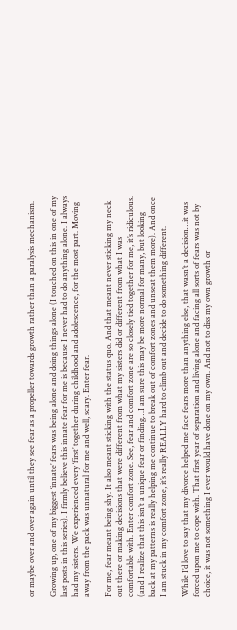or maybe over and over again until they see fear as a propeller towards growth rather than a paralysis mechanism.

Growing up, one of my biggest ‘innate’ fears was being alone and doing things alone (I touched on this in one of my last posts in this series). I firmly believe this innate fear for me is because I never had to do anything alone. I always had my sisters. We experienced every ‘first’ together during childhood and adolescence, for the most part. Moving away from the pack was unnatural for me and well, scary. Enter fear.

For me, fear meant being shy. It also meant sticking with the status quo. And that meant never sticking my neck out there or making decisions that were different from what my sisters did or different from what I was comfortable with. Enter comfort zone. See, fear and comfort zone are so closely tied together for me, it’s ridiculous. (and I realize that this isn’t a unique fear or finding…I am sure this may be more normal for many, but looking back at my patterns is really helping me continue to break out of comfort zones and unseat them more). And once I am stuck in my comfort zone, it’s really REALLY hard to climb out and decide to do something different.

While I’d love to say that my divorce helped me face fears more than anything else, that wasn’t a decision…it was forced upon me to cope with. That first year of separation and living alone and facing all sorts of fears was not by choice, it was not something I ever would have done on my own. And not to diss my own growth or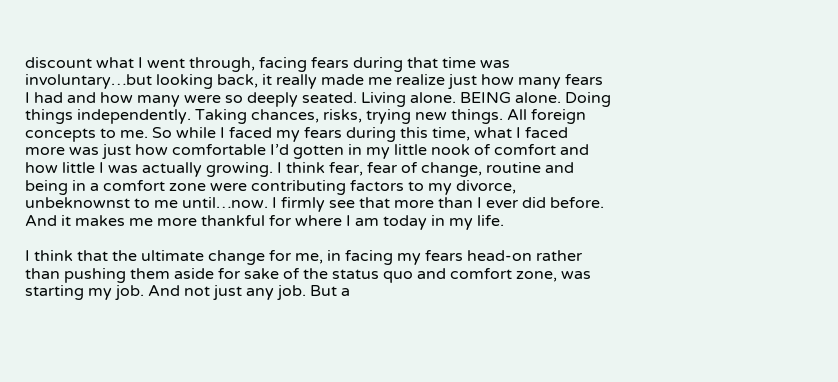discount what I went through, facing fears during that time was involuntary…but looking back, it really made me realize just how many fears I had and how many were so deeply seated. Living alone. BEING alone. Doing things independently. Taking chances, risks, trying new things. All foreign concepts to me. So while I faced my fears during this time, what I faced more was just how comfortable I’d gotten in my little nook of comfort and how little I was actually growing. I think fear, fear of change, routine and being in a comfort zone were contributing factors to my divorce, unbeknownst to me until…now. I firmly see that more than I ever did before. And it makes me more thankful for where I am today in my life.

I think that the ultimate change for me, in facing my fears head-on rather than pushing them aside for sake of the status quo and comfort zone, was starting my job. And not just any job. But a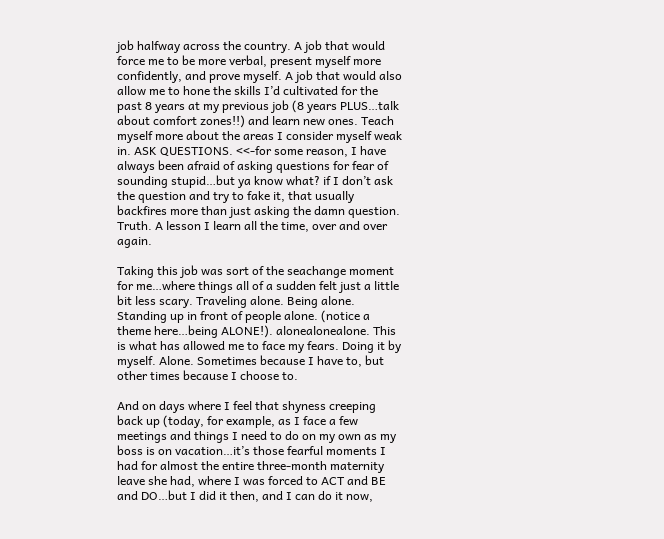job halfway across the country. A job that would force me to be more verbal, present myself more confidently, and prove myself. A job that would also allow me to hone the skills I’d cultivated for the past 8 years at my previous job (8 years PLUS…talk about comfort zones!!) and learn new ones. Teach myself more about the areas I consider myself weak in. ASK QUESTIONS. <<-for some reason, I have always been afraid of asking questions for fear of sounding stupid…but ya know what? if I don’t ask the question and try to fake it, that usually backfires more than just asking the damn question. Truth. A lesson I learn all the time, over and over again.

Taking this job was sort of the seachange moment for me…where things all of a sudden felt just a little bit less scary. Traveling alone. Being alone. Standing up in front of people alone. (notice a theme here…being ALONE!). alonealonealone. This is what has allowed me to face my fears. Doing it by myself. Alone. Sometimes because I have to, but other times because I choose to.

And on days where I feel that shyness creeping back up (today, for example, as I face a few meetings and things I need to do on my own as my boss is on vacation…it’s those fearful moments I had for almost the entire three-month maternity leave she had, where I was forced to ACT and BE and DO…but I did it then, and I can do it now,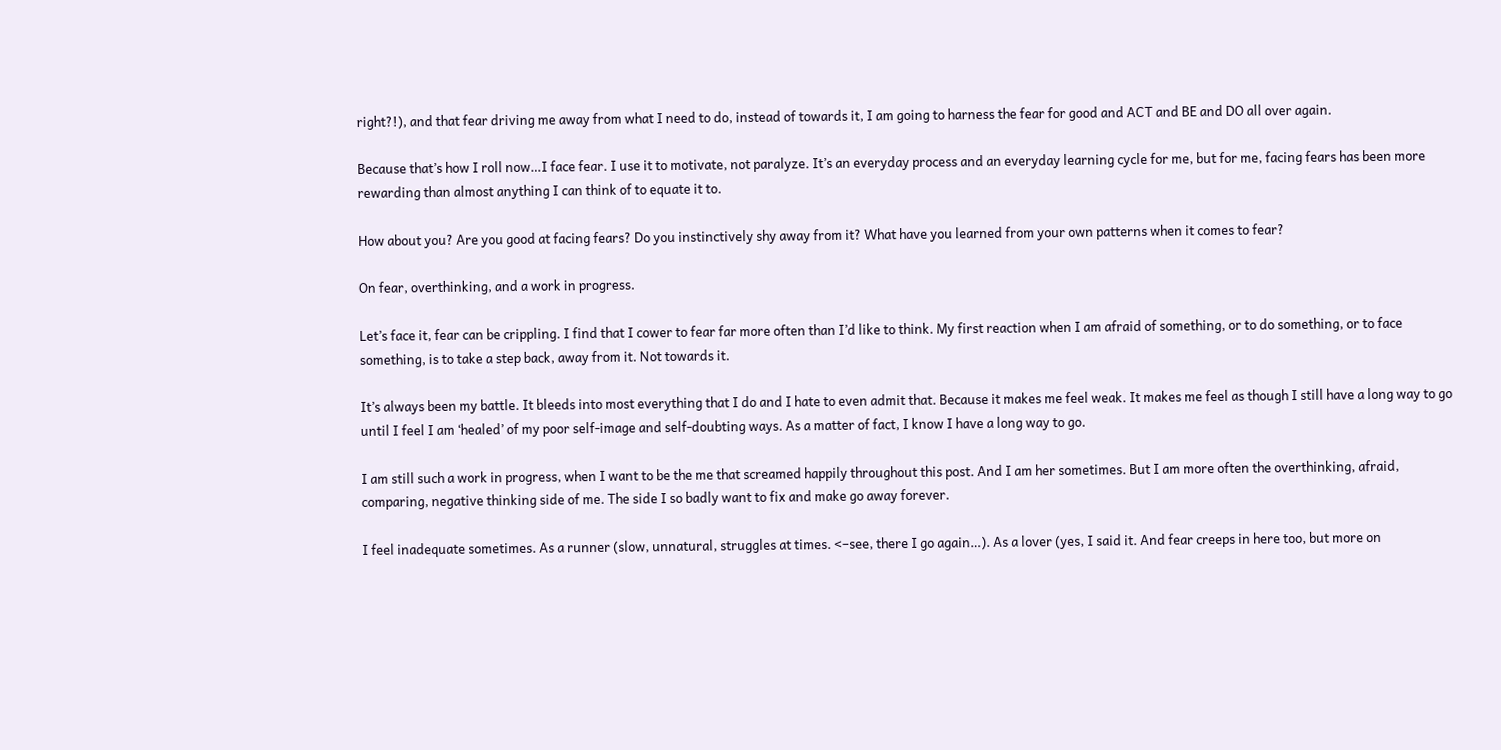right?!), and that fear driving me away from what I need to do, instead of towards it, I am going to harness the fear for good and ACT and BE and DO all over again.

Because that’s how I roll now…I face fear. I use it to motivate, not paralyze. It’s an everyday process and an everyday learning cycle for me, but for me, facing fears has been more rewarding than almost anything I can think of to equate it to.

How about you? Are you good at facing fears? Do you instinctively shy away from it? What have you learned from your own patterns when it comes to fear?

On fear, overthinking, and a work in progress.

Let’s face it, fear can be crippling. I find that I cower to fear far more often than I’d like to think. My first reaction when I am afraid of something, or to do something, or to face something, is to take a step back, away from it. Not towards it.

It’s always been my battle. It bleeds into most everything that I do and I hate to even admit that. Because it makes me feel weak. It makes me feel as though I still have a long way to go until I feel I am ‘healed’ of my poor self-image and self-doubting ways. As a matter of fact, I know I have a long way to go.

I am still such a work in progress, when I want to be the me that screamed happily throughout this post. And I am her sometimes. But I am more often the overthinking, afraid, comparing, negative thinking side of me. The side I so badly want to fix and make go away forever.

I feel inadequate sometimes. As a runner (slow, unnatural, struggles at times. <–see, there I go again…). As a lover (yes, I said it. And fear creeps in here too, but more on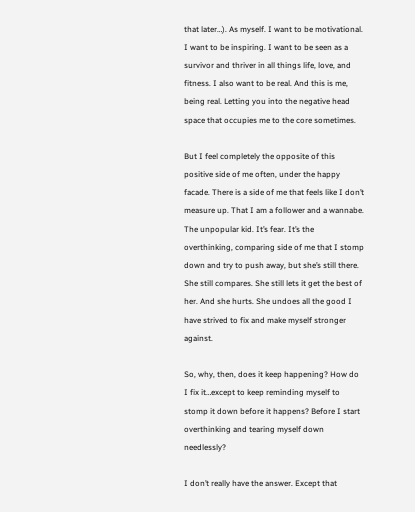that later…). As myself. I want to be motivational. I want to be inspiring. I want to be seen as a survivor and thriver in all things life, love, and fitness. I also want to be real. And this is me, being real. Letting you into the negative head space that occupies me to the core sometimes.

But I feel completely the opposite of this positive side of me often, under the happy facade. There is a side of me that feels like I don’t measure up. That I am a follower and a wannabe. The unpopular kid. It’s fear. It’s the overthinking, comparing side of me that I stomp down and try to push away, but she’s still there. She still compares. She still lets it get the best of her. And she hurts. She undoes all the good I have strived to fix and make myself stronger against.

So, why, then, does it keep happening? How do I fix it…except to keep reminding myself to stomp it down before it happens? Before I start overthinking and tearing myself down needlessly?

I don’t really have the answer. Except that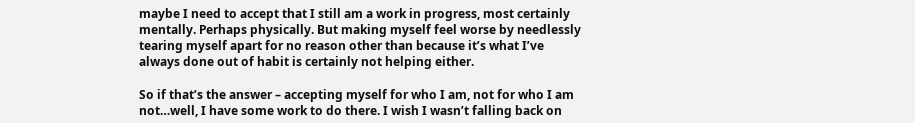maybe I need to accept that I still am a work in progress, most certainly mentally. Perhaps physically. But making myself feel worse by needlessly tearing myself apart for no reason other than because it’s what I’ve always done out of habit is certainly not helping either.

So if that’s the answer – accepting myself for who I am, not for who I am not…well, I have some work to do there. I wish I wasn’t falling back on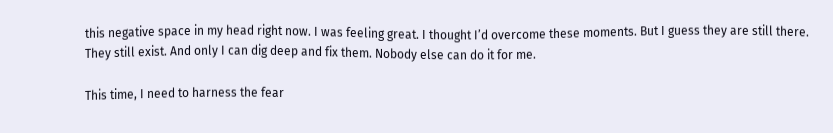this negative space in my head right now. I was feeling great. I thought I’d overcome these moments. But I guess they are still there. They still exist. And only I can dig deep and fix them. Nobody else can do it for me.

This time, I need to harness the fear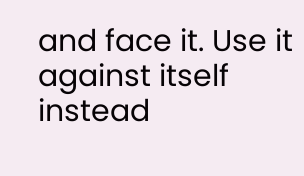and face it. Use it against itself instead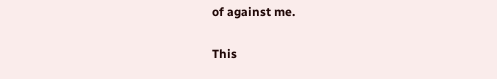of against me.

This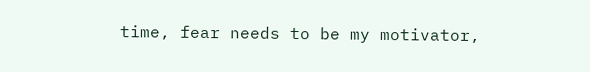time, fear needs to be my motivator,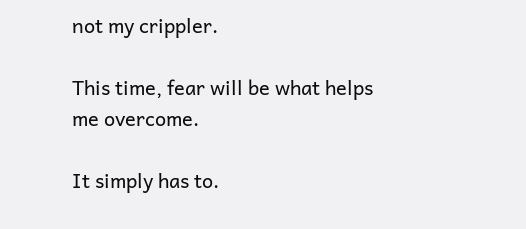not my crippler.

This time, fear will be what helps me overcome.

It simply has to.